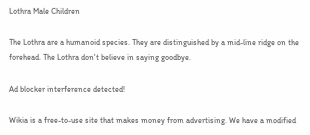Lothra Male Children

The Lothra are a humanoid species. They are distinguished by a mid-line ridge on the forehead. The Lothra don't believe in saying goodbye.

Ad blocker interference detected!

Wikia is a free-to-use site that makes money from advertising. We have a modified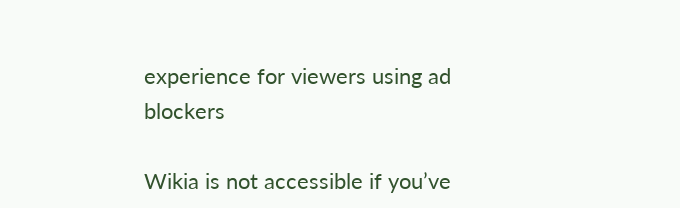experience for viewers using ad blockers

Wikia is not accessible if you’ve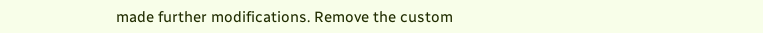made further modifications. Remove the custom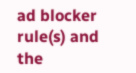ad blocker rule(s) and the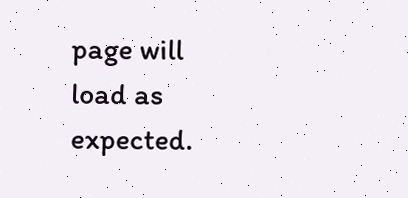page will load as expected.